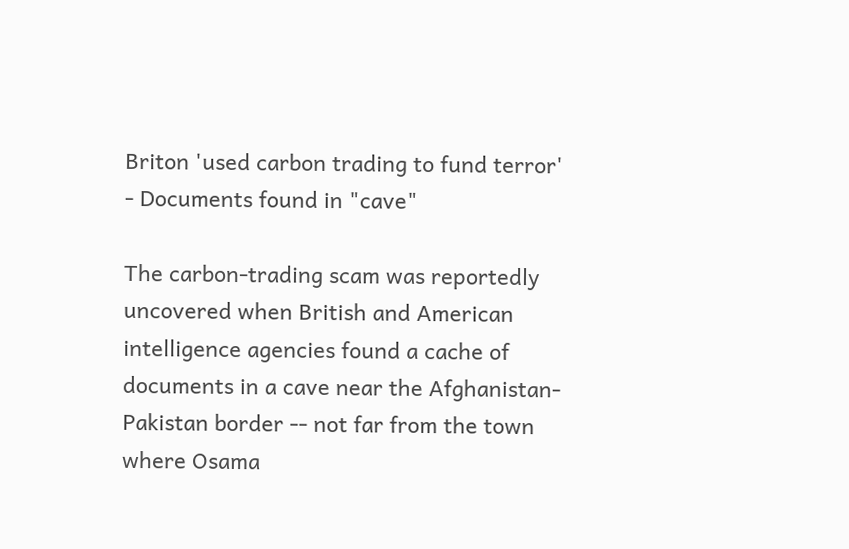Briton 'used carbon trading to fund terror' - Documents found in "cave"

The carbon-trading scam was reportedly uncovered when British and American intelligence agencies found a cache of documents in a cave near the Afghanistan-Pakistan border -- not far from the town where Osama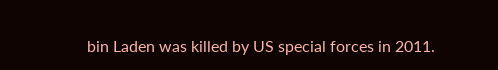bin Laden was killed by US special forces in 2011.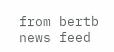from bertb news feed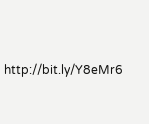http://bit.ly/Y8eMr6